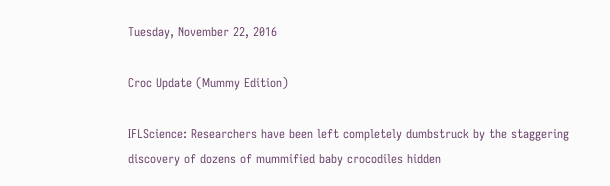Tuesday, November 22, 2016

Croc Update (Mummy Edition)

IFLScience: Researchers have been left completely dumbstruck by the staggering discovery of dozens of mummified baby crocodiles hidden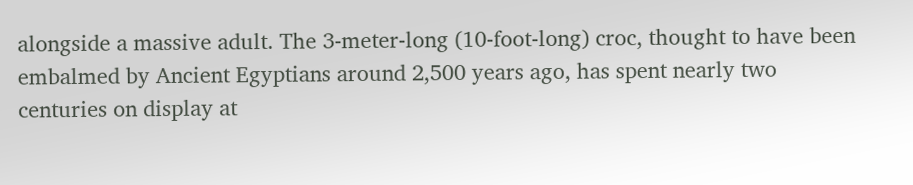alongside a massive adult. The 3-meter-long (10-foot-long) croc, thought to have been embalmed by Ancient Egyptians around 2,500 years ago, has spent nearly two centuries on display at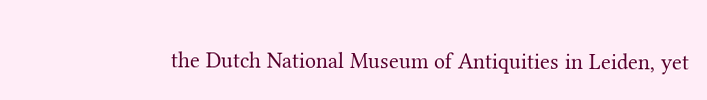the Dutch National Museum of Antiquities in Leiden, yet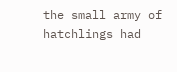the small army of hatchlings had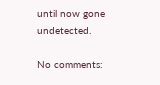until now gone undetected.

No comments: